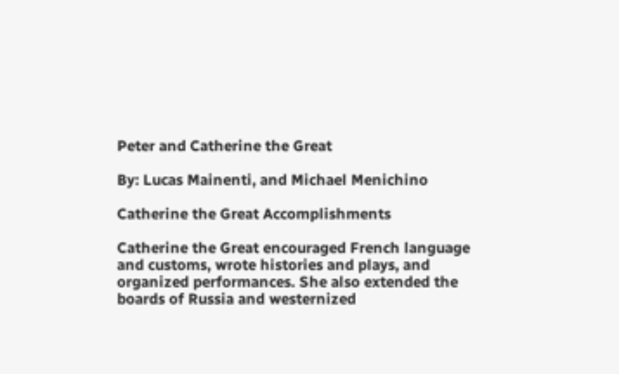Peter and Catherine the Great

By: Lucas Mainenti, and Michael Menichino

Catherine the Great Accomplishments

Catherine the Great encouraged French language and customs, wrote histories and plays, and organized performances. She also extended the boards of Russia and westernized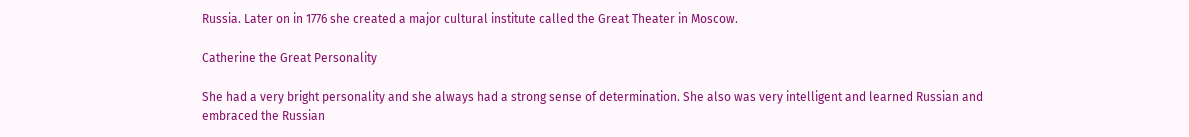Russia. Later on in 1776 she created a major cultural institute called the Great Theater in Moscow.

Catherine the Great Personality

She had a very bright personality and she always had a strong sense of determination. She also was very intelligent and learned Russian and embraced the Russian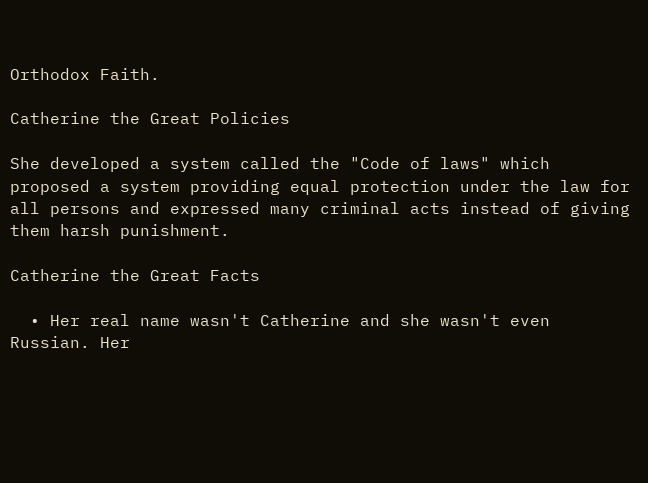Orthodox Faith.

Catherine the Great Policies

She developed a system called the "Code of laws" which proposed a system providing equal protection under the law for all persons and expressed many criminal acts instead of giving them harsh punishment.

Catherine the Great Facts

  • Her real name wasn't Catherine and she wasn't even Russian. Her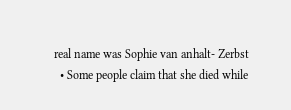real name was Sophie van anhalt- Zerbst
  • Some people claim that she died while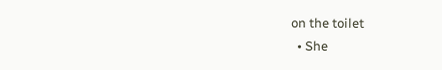on the toilet
  • She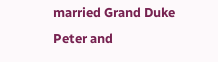married Grand Duke Peter and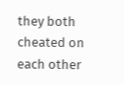they both cheated on each other